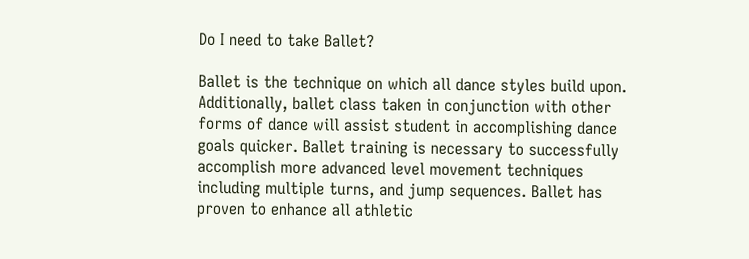Do I need to take Ballet?

Ballet is the technique on which all dance styles build upon. Additionally, ballet class taken in conjunction with other forms of dance will assist student in accomplishing dance goals quicker. Ballet training is necessary to successfully accomplish more advanced level movement techniques including multiple turns, and jump sequences. Ballet has proven to enhance all athletic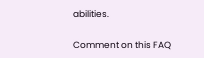abilities.

Comment on this FAQ